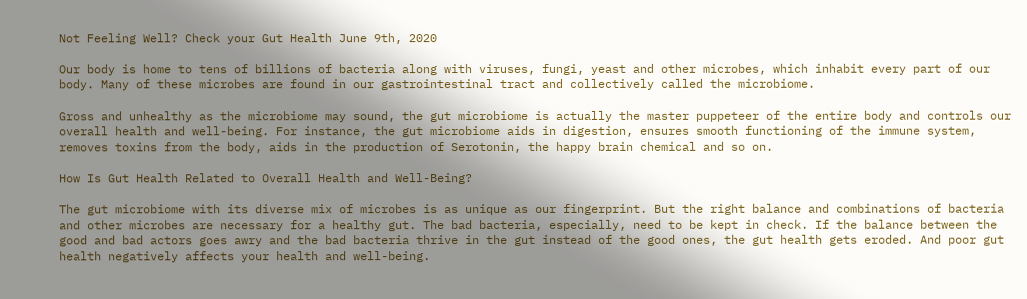Not Feeling Well? Check your Gut Health June 9th, 2020

Our body is home to tens of billions of bacteria along with viruses, fungi, yeast and other microbes, which inhabit every part of our body. Many of these microbes are found in our gastrointestinal tract and collectively called the microbiome.

Gross and unhealthy as the microbiome may sound, the gut microbiome is actually the master puppeteer of the entire body and controls our overall health and well-being. For instance, the gut microbiome aids in digestion, ensures smooth functioning of the immune system, removes toxins from the body, aids in the production of Serotonin, the happy brain chemical and so on.

How Is Gut Health Related to Overall Health and Well-Being?

The gut microbiome with its diverse mix of microbes is as unique as our fingerprint. But the right balance and combinations of bacteria and other microbes are necessary for a healthy gut. The bad bacteria, especially, need to be kept in check. If the balance between the good and bad actors goes awry and the bad bacteria thrive in the gut instead of the good ones, the gut health gets eroded. And poor gut health negatively affects your health and well-being.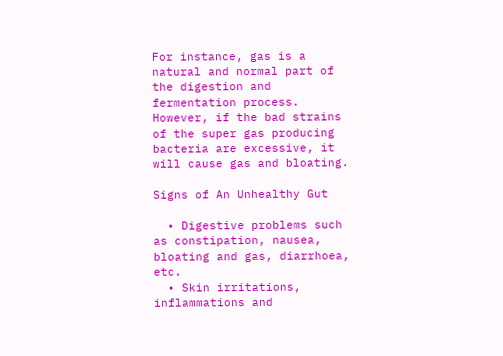For instance, gas is a natural and normal part of the digestion and fermentation process. However, if the bad strains of the super gas producing bacteria are excessive, it will cause gas and bloating.

Signs of An Unhealthy Gut

  • Digestive problems such as constipation, nausea, bloating and gas, diarrhoea, etc.
  • Skin irritations, inflammations and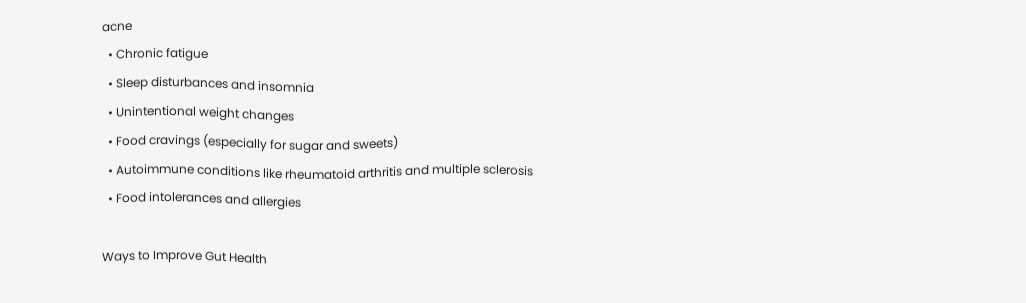acne
  • Chronic fatigue
  • Sleep disturbances and insomnia
  • Unintentional weight changes
  • Food cravings (especially for sugar and sweets)
  • Autoimmune conditions like rheumatoid arthritis and multiple sclerosis
  • Food intolerances and allergies

Ways to Improve Gut Health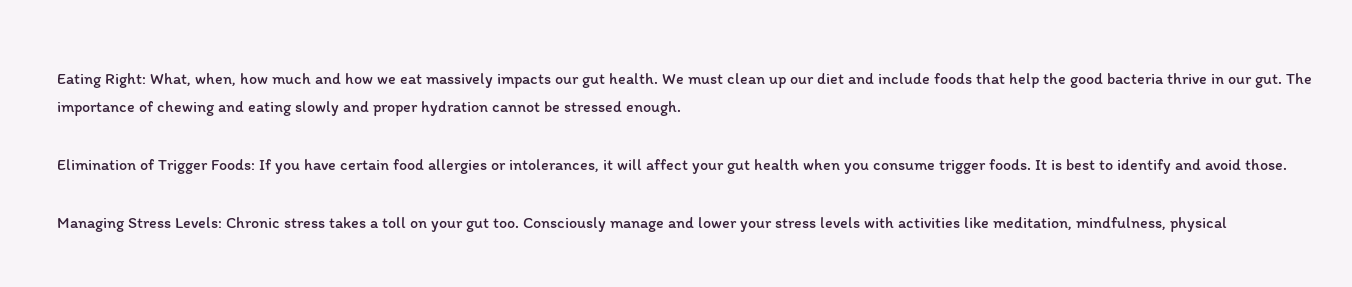Eating Right: What, when, how much and how we eat massively impacts our gut health. We must clean up our diet and include foods that help the good bacteria thrive in our gut. The importance of chewing and eating slowly and proper hydration cannot be stressed enough.

Elimination of Trigger Foods: If you have certain food allergies or intolerances, it will affect your gut health when you consume trigger foods. It is best to identify and avoid those.

Managing Stress Levels: Chronic stress takes a toll on your gut too. Consciously manage and lower your stress levels with activities like meditation, mindfulness, physical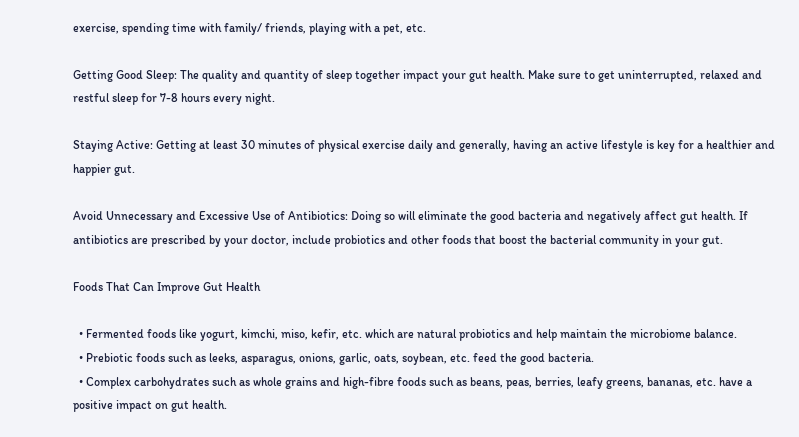exercise, spending time with family/ friends, playing with a pet, etc.

Getting Good Sleep: The quality and quantity of sleep together impact your gut health. Make sure to get uninterrupted, relaxed and restful sleep for 7-8 hours every night.

Staying Active: Getting at least 30 minutes of physical exercise daily and generally, having an active lifestyle is key for a healthier and happier gut.

Avoid Unnecessary and Excessive Use of Antibiotics: Doing so will eliminate the good bacteria and negatively affect gut health. If antibiotics are prescribed by your doctor, include probiotics and other foods that boost the bacterial community in your gut.

Foods That Can Improve Gut Health

  • Fermented foods like yogurt, kimchi, miso, kefir, etc. which are natural probiotics and help maintain the microbiome balance.
  • Prebiotic foods such as leeks, asparagus, onions, garlic, oats, soybean, etc. feed the good bacteria.
  • Complex carbohydrates such as whole grains and high-fibre foods such as beans, peas, berries, leafy greens, bananas, etc. have a positive impact on gut health.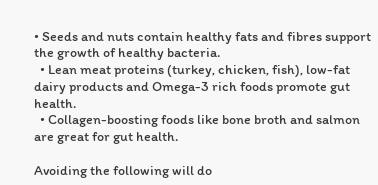• Seeds and nuts contain healthy fats and fibres support the growth of healthy bacteria.
  • Lean meat proteins (turkey, chicken, fish), low-fat dairy products and Omega-3 rich foods promote gut health.
  • Collagen-boosting foods like bone broth and salmon are great for gut health.

Avoiding the following will do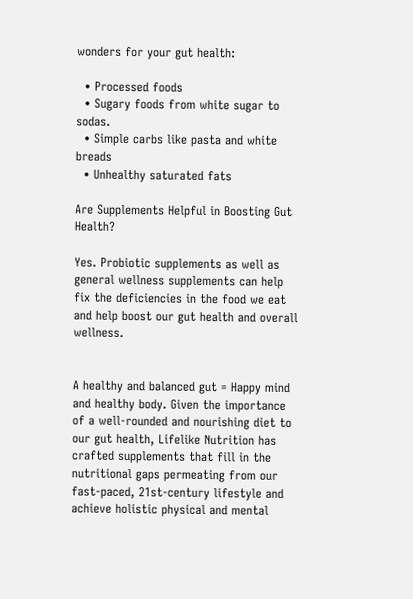wonders for your gut health:

  • Processed foods
  • Sugary foods from white sugar to sodas.
  • Simple carbs like pasta and white breads
  • Unhealthy saturated fats

Are Supplements Helpful in Boosting Gut Health?

Yes. Probiotic supplements as well as general wellness supplements can help fix the deficiencies in the food we eat and help boost our gut health and overall wellness.


A healthy and balanced gut = Happy mind and healthy body. Given the importance of a well-rounded and nourishing diet to our gut health, Lifelike Nutrition has crafted supplements that fill in the nutritional gaps permeating from our fast-paced, 21st-century lifestyle and achieve holistic physical and mental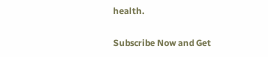health.

Subscribe Now and Get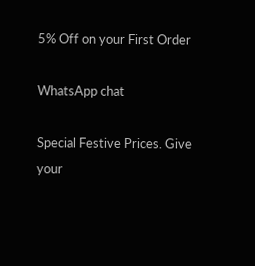5% Off on your First Order

WhatsApp chat

Special Festive Prices. Give your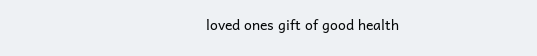loved ones gift of good health